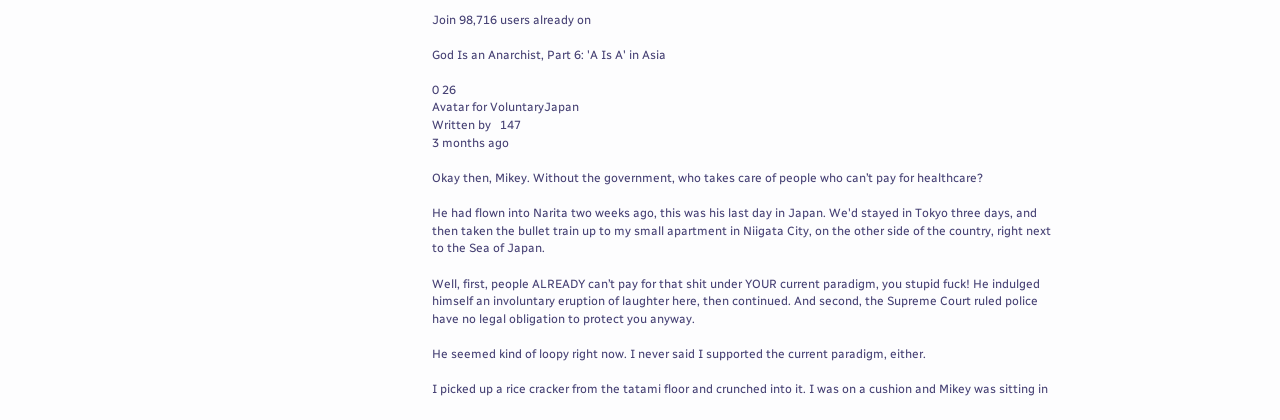Join 98,716 users already on

God Is an Anarchist, Part 6: 'A Is A' in Asia

0 26
Avatar for VoluntaryJapan
Written by   147
3 months ago

Okay then, Mikey. Without the government, who takes care of people who can’t pay for healthcare?

He had flown into Narita two weeks ago, this was his last day in Japan. We'd stayed in Tokyo three days, and then taken the bullet train up to my small apartment in Niigata City, on the other side of the country, right next to the Sea of Japan.

Well, first, people ALREADY can’t pay for that shit under YOUR current paradigm, you stupid fuck! He indulged himself an involuntary eruption of laughter here, then continued. And second, the Supreme Court ruled police have no legal obligation to protect you anyway.

He seemed kind of loopy right now. I never said I supported the current paradigm, either.

I picked up a rice cracker from the tatami floor and crunched into it. I was on a cushion and Mikey was sitting in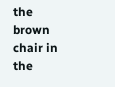the brown chair in the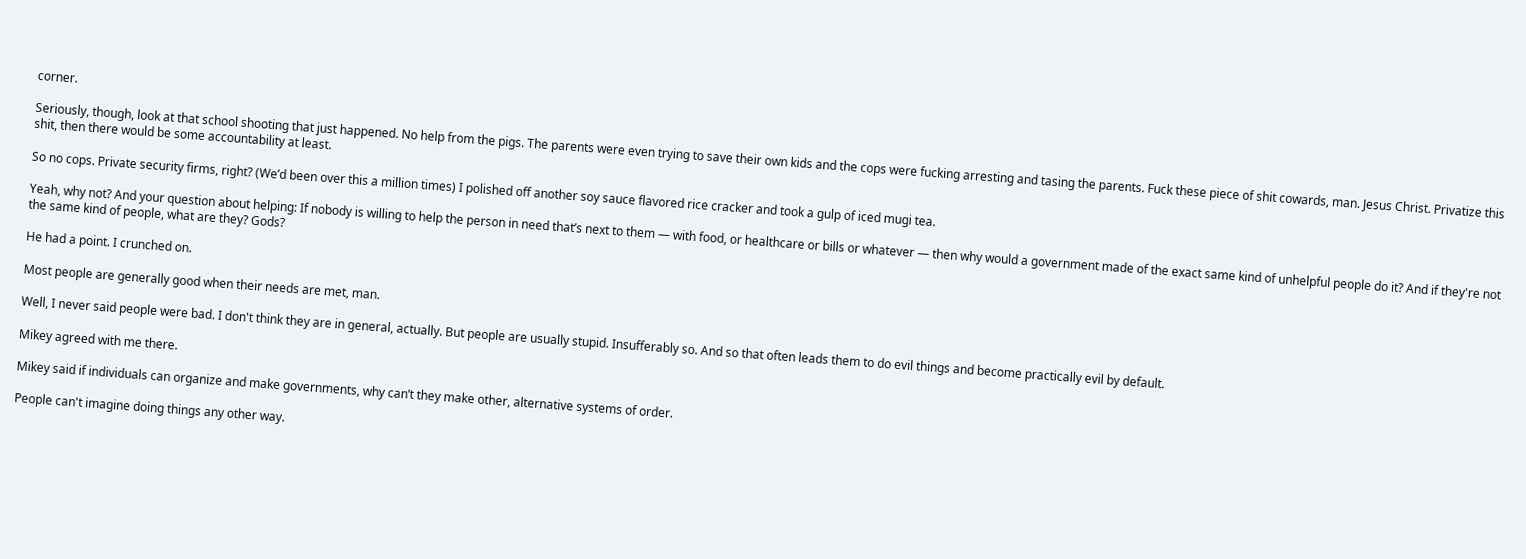corner.

Seriously, though, look at that school shooting that just happened. No help from the pigs. The parents were even trying to save their own kids and the cops were fucking arresting and tasing the parents. Fuck these piece of shit cowards, man. Jesus Christ. Privatize this shit, then there would be some accountability at least.

So no cops. Private security firms, right? (We’d been over this a million times) I polished off another soy sauce flavored rice cracker and took a gulp of iced mugi tea.

Yeah, why not? And your question about helping: If nobody is willing to help the person in need that’s next to them — with food, or healthcare or bills or whatever — then why would a government made of the exact same kind of unhelpful people do it? And if they're not the same kind of people, what are they? Gods?

He had a point. I crunched on.

Most people are generally good when their needs are met, man.

Well, I never said people were bad. I don't think they are in general, actually. But people are usually stupid. Insufferably so. And so that often leads them to do evil things and become practically evil by default.

Mikey agreed with me there.

Mikey said if individuals can organize and make governments, why can’t they make other, alternative systems of order.

People can't imagine doing things any other way.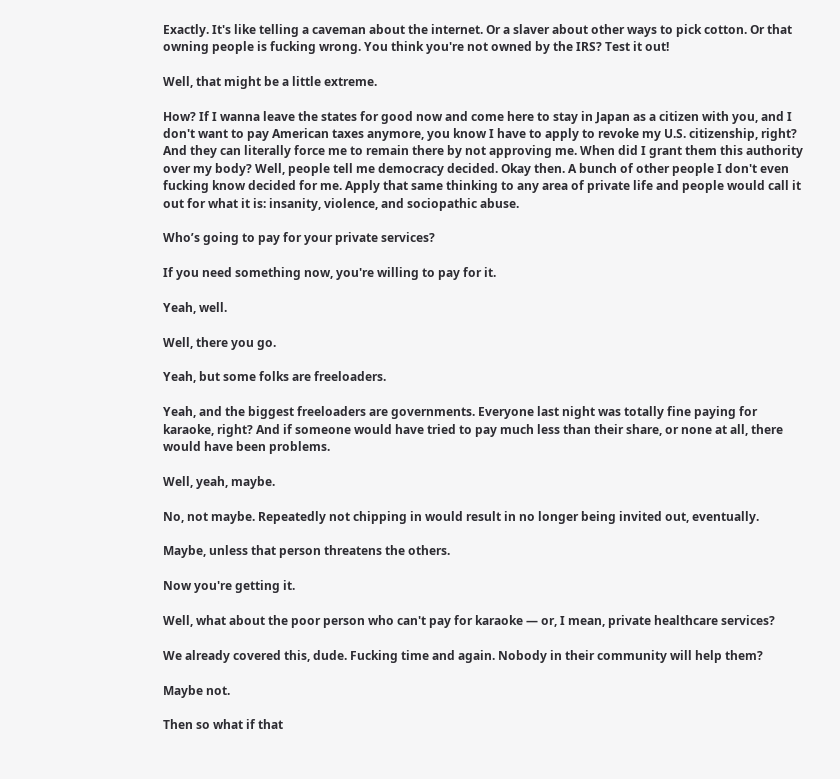Exactly. It's like telling a caveman about the internet. Or a slaver about other ways to pick cotton. Or that owning people is fucking wrong. You think you're not owned by the IRS? Test it out!

Well, that might be a little extreme.

How? If I wanna leave the states for good now and come here to stay in Japan as a citizen with you, and I don't want to pay American taxes anymore, you know I have to apply to revoke my U.S. citizenship, right? And they can literally force me to remain there by not approving me. When did I grant them this authority over my body? Well, people tell me democracy decided. Okay then. A bunch of other people I don't even fucking know decided for me. Apply that same thinking to any area of private life and people would call it out for what it is: insanity, violence, and sociopathic abuse.

Who’s going to pay for your private services?

If you need something now, you're willing to pay for it.

Yeah, well.

Well, there you go.

Yeah, but some folks are freeloaders.

Yeah, and the biggest freeloaders are governments. Everyone last night was totally fine paying for karaoke, right? And if someone would have tried to pay much less than their share, or none at all, there would have been problems.

Well, yeah, maybe.

No, not maybe. Repeatedly not chipping in would result in no longer being invited out, eventually.

Maybe, unless that person threatens the others.

Now you're getting it.

Well, what about the poor person who can't pay for karaoke — or, I mean, private healthcare services?

We already covered this, dude. Fucking time and again. Nobody in their community will help them?

Maybe not.

Then so what if that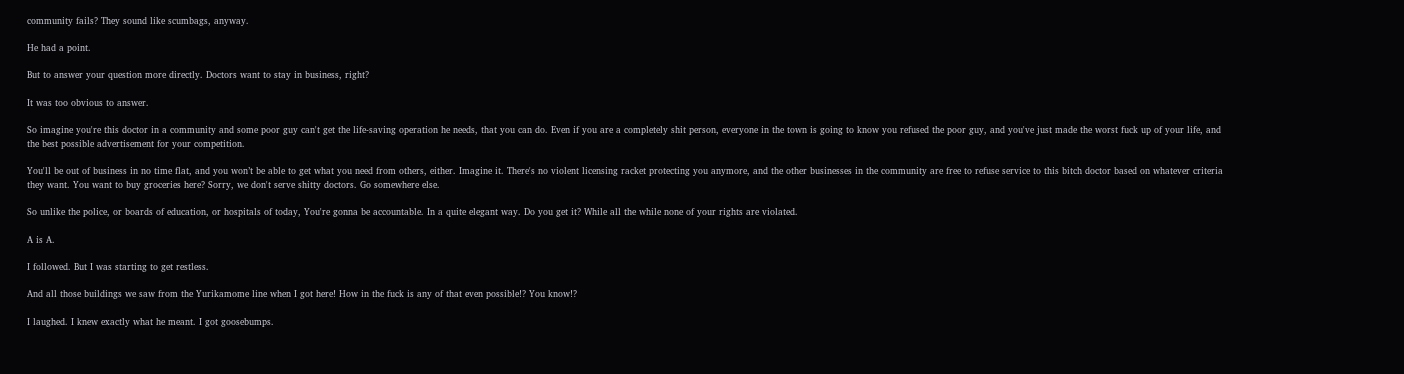community fails? They sound like scumbags, anyway.

He had a point.

But to answer your question more directly. Doctors want to stay in business, right?

It was too obvious to answer.

So imagine you're this doctor in a community and some poor guy can't get the life-saving operation he needs, that you can do. Even if you are a completely shit person, everyone in the town is going to know you refused the poor guy, and you've just made the worst fuck up of your life, and the best possible advertisement for your competition.

You'll be out of business in no time flat, and you won’t be able to get what you need from others, either. Imagine it. There's no violent licensing racket protecting you anymore, and the other businesses in the community are free to refuse service to this bitch doctor based on whatever criteria they want. You want to buy groceries here? Sorry, we don't serve shitty doctors. Go somewhere else.

So unlike the police, or boards of education, or hospitals of today, You're gonna be accountable. In a quite elegant way. Do you get it? While all the while none of your rights are violated.

A is A.

I followed. But I was starting to get restless.

And all those buildings we saw from the Yurikamome line when I got here! How in the fuck is any of that even possible!? You know!?

I laughed. I knew exactly what he meant. I got goosebumps.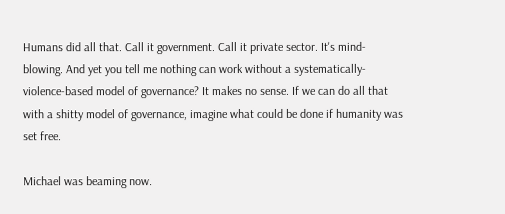Humans did all that. Call it government. Call it private sector. It's mind-blowing. And yet you tell me nothing can work without a systematically-violence-based model of governance? It makes no sense. If we can do all that with a shitty model of governance, imagine what could be done if humanity was set free.

Michael was beaming now.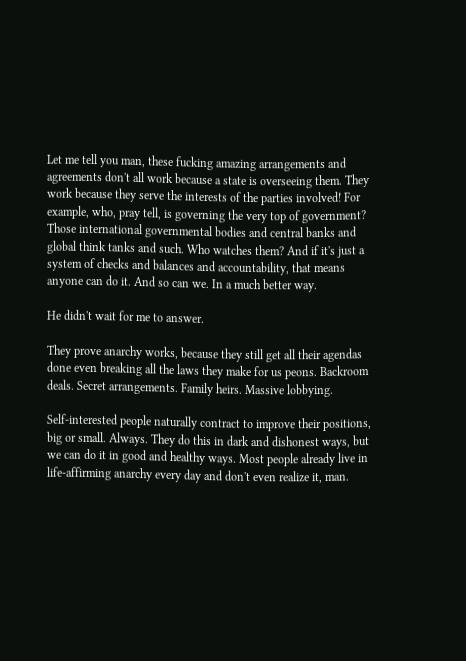Let me tell you man, these fucking amazing arrangements and agreements don't all work because a state is overseeing them. They work because they serve the interests of the parties involved! For example, who, pray tell, is governing the very top of government? Those international governmental bodies and central banks and global think tanks and such. Who watches them? And if it's just a system of checks and balances and accountability, that means anyone can do it. And so can we. In a much better way.

He didn't wait for me to answer.

They prove anarchy works, because they still get all their agendas done even breaking all the laws they make for us peons. Backroom deals. Secret arrangements. Family heirs. Massive lobbying.

Self-interested people naturally contract to improve their positions, big or small. Always. They do this in dark and dishonest ways, but we can do it in good and healthy ways. Most people already live in life-affirming anarchy every day and don't even realize it, man.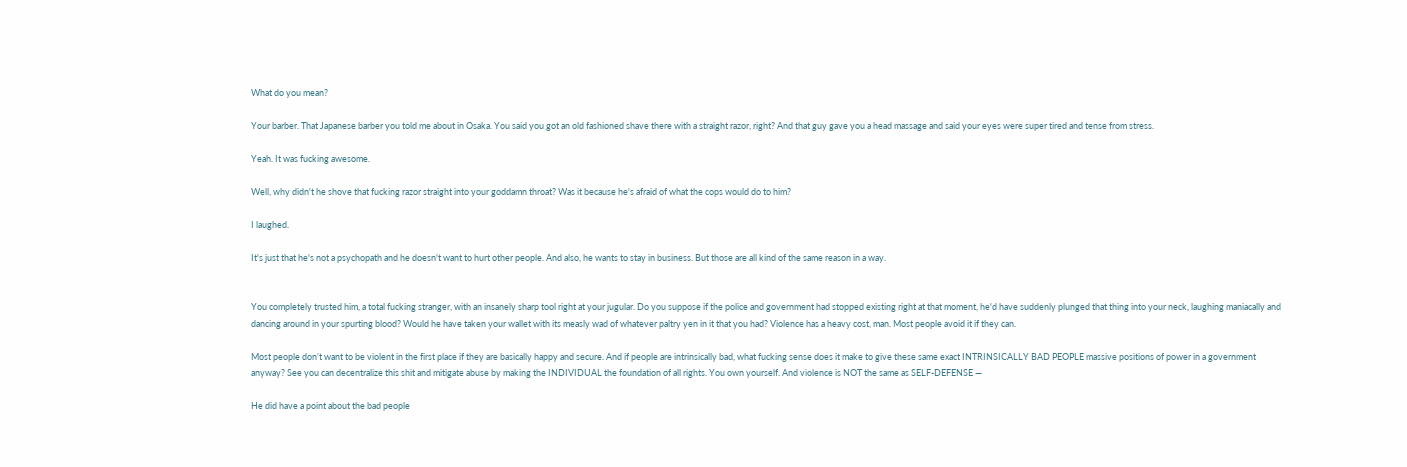What do you mean?

Your barber. That Japanese barber you told me about in Osaka. You said you got an old fashioned shave there with a straight razor, right? And that guy gave you a head massage and said your eyes were super tired and tense from stress.

Yeah. It was fucking awesome.

Well, why didn't he shove that fucking razor straight into your goddamn throat? Was it because he's afraid of what the cops would do to him?

I laughed.

It's just that he's not a psychopath and he doesn't want to hurt other people. And also, he wants to stay in business. But those are all kind of the same reason in a way.


You completely trusted him, a total fucking stranger, with an insanely sharp tool right at your jugular. Do you suppose if the police and government had stopped existing right at that moment, he'd have suddenly plunged that thing into your neck, laughing maniacally and dancing around in your spurting blood? Would he have taken your wallet with its measly wad of whatever paltry yen in it that you had? Violence has a heavy cost, man. Most people avoid it if they can.

Most people don’t want to be violent in the first place if they are basically happy and secure. And if people are intrinsically bad, what fucking sense does it make to give these same exact INTRINSICALLY BAD PEOPLE massive positions of power in a government anyway? See you can decentralize this shit and mitigate abuse by making the INDIVIDUAL the foundation of all rights. You own yourself. And violence is NOT the same as SELF-DEFENSE —

He did have a point about the bad people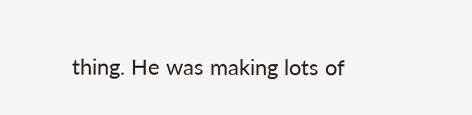thing. He was making lots of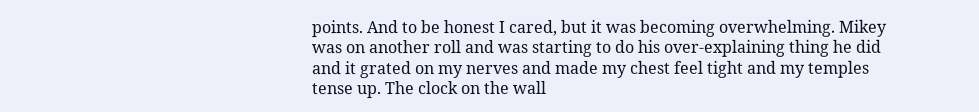points. And to be honest I cared, but it was becoming overwhelming. Mikey was on another roll and was starting to do his over-explaining thing he did and it grated on my nerves and made my chest feel tight and my temples tense up. The clock on the wall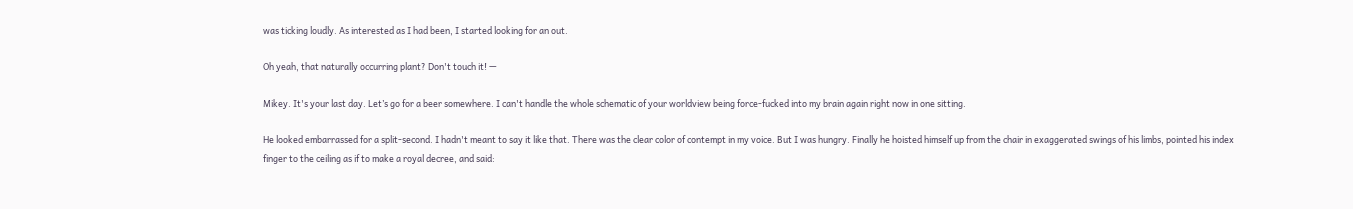was ticking loudly. As interested as I had been, I started looking for an out.

Oh yeah, that naturally occurring plant? Don't touch it! —

Mikey. It's your last day. Let’s go for a beer somewhere. I can't handle the whole schematic of your worldview being force-fucked into my brain again right now in one sitting.

He looked embarrassed for a split-second. I hadn't meant to say it like that. There was the clear color of contempt in my voice. But I was hungry. Finally he hoisted himself up from the chair in exaggerated swings of his limbs, pointed his index finger to the ceiling as if to make a royal decree, and said: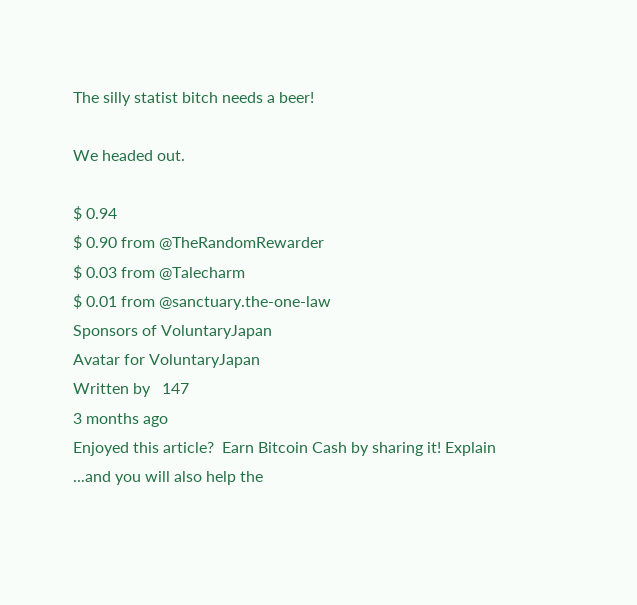The silly statist bitch needs a beer!

We headed out.

$ 0.94
$ 0.90 from @TheRandomRewarder
$ 0.03 from @Talecharm
$ 0.01 from @sanctuary.the-one-law
Sponsors of VoluntaryJapan
Avatar for VoluntaryJapan
Written by   147
3 months ago
Enjoyed this article?  Earn Bitcoin Cash by sharing it! Explain
...and you will also help the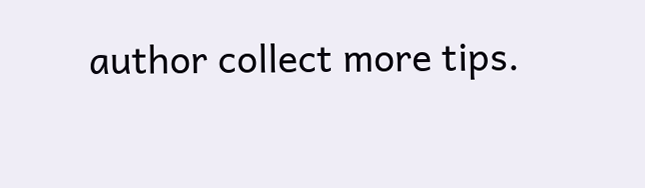author collect more tips.